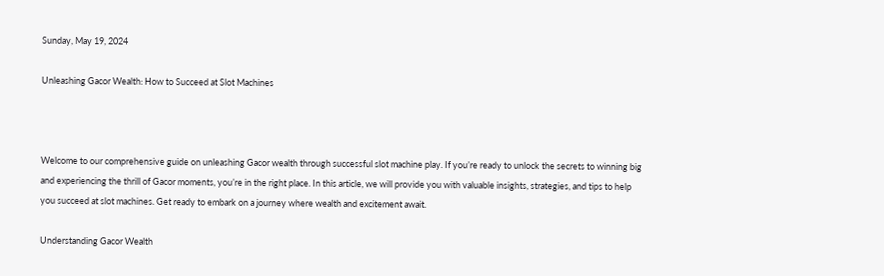Sunday, May 19, 2024

Unleashing Gacor Wealth: How to Succeed at Slot Machines



Welcome to our comprehensive guide on unleashing Gacor wealth through successful slot machine play. If you’re ready to unlock the secrets to winning big and experiencing the thrill of Gacor moments, you’re in the right place. In this article, we will provide you with valuable insights, strategies, and tips to help you succeed at slot machines. Get ready to embark on a journey where wealth and excitement await.

Understanding Gacor Wealth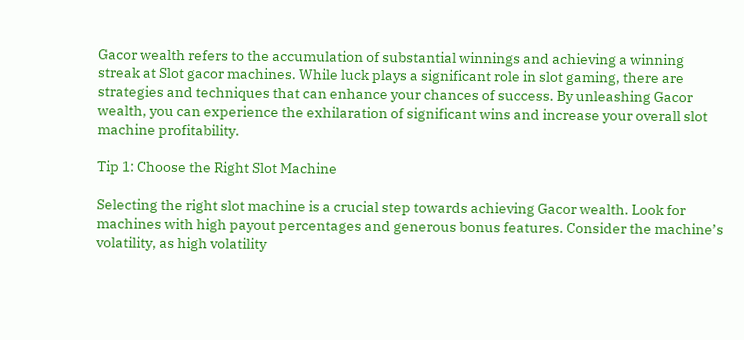Gacor wealth refers to the accumulation of substantial winnings and achieving a winning streak at Slot gacor machines. While luck plays a significant role in slot gaming, there are strategies and techniques that can enhance your chances of success. By unleashing Gacor wealth, you can experience the exhilaration of significant wins and increase your overall slot machine profitability.

Tip 1: Choose the Right Slot Machine

Selecting the right slot machine is a crucial step towards achieving Gacor wealth. Look for machines with high payout percentages and generous bonus features. Consider the machine’s volatility, as high volatility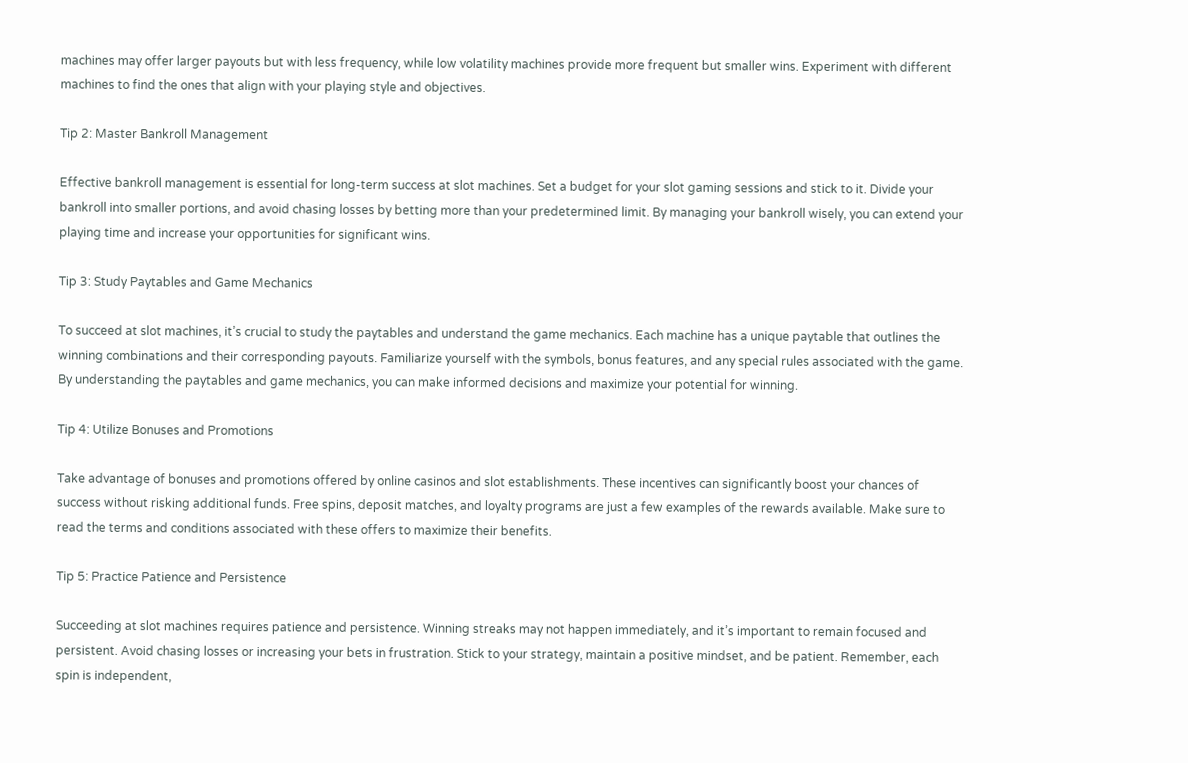machines may offer larger payouts but with less frequency, while low volatility machines provide more frequent but smaller wins. Experiment with different machines to find the ones that align with your playing style and objectives.

Tip 2: Master Bankroll Management

Effective bankroll management is essential for long-term success at slot machines. Set a budget for your slot gaming sessions and stick to it. Divide your bankroll into smaller portions, and avoid chasing losses by betting more than your predetermined limit. By managing your bankroll wisely, you can extend your playing time and increase your opportunities for significant wins.

Tip 3: Study Paytables and Game Mechanics

To succeed at slot machines, it’s crucial to study the paytables and understand the game mechanics. Each machine has a unique paytable that outlines the winning combinations and their corresponding payouts. Familiarize yourself with the symbols, bonus features, and any special rules associated with the game. By understanding the paytables and game mechanics, you can make informed decisions and maximize your potential for winning.

Tip 4: Utilize Bonuses and Promotions

Take advantage of bonuses and promotions offered by online casinos and slot establishments. These incentives can significantly boost your chances of success without risking additional funds. Free spins, deposit matches, and loyalty programs are just a few examples of the rewards available. Make sure to read the terms and conditions associated with these offers to maximize their benefits.

Tip 5: Practice Patience and Persistence

Succeeding at slot machines requires patience and persistence. Winning streaks may not happen immediately, and it’s important to remain focused and persistent. Avoid chasing losses or increasing your bets in frustration. Stick to your strategy, maintain a positive mindset, and be patient. Remember, each spin is independent,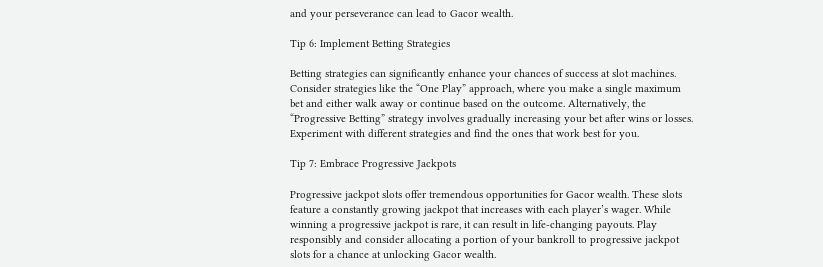and your perseverance can lead to Gacor wealth.

Tip 6: Implement Betting Strategies

Betting strategies can significantly enhance your chances of success at slot machines. Consider strategies like the “One Play” approach, where you make a single maximum bet and either walk away or continue based on the outcome. Alternatively, the “Progressive Betting” strategy involves gradually increasing your bet after wins or losses. Experiment with different strategies and find the ones that work best for you.

Tip 7: Embrace Progressive Jackpots

Progressive jackpot slots offer tremendous opportunities for Gacor wealth. These slots feature a constantly growing jackpot that increases with each player’s wager. While winning a progressive jackpot is rare, it can result in life-changing payouts. Play responsibly and consider allocating a portion of your bankroll to progressive jackpot slots for a chance at unlocking Gacor wealth.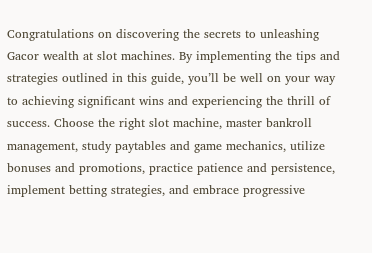Congratulations on discovering the secrets to unleashing Gacor wealth at slot machines. By implementing the tips and strategies outlined in this guide, you’ll be well on your way to achieving significant wins and experiencing the thrill of success. Choose the right slot machine, master bankroll management, study paytables and game mechanics, utilize bonuses and promotions, practice patience and persistence, implement betting strategies, and embrace progressive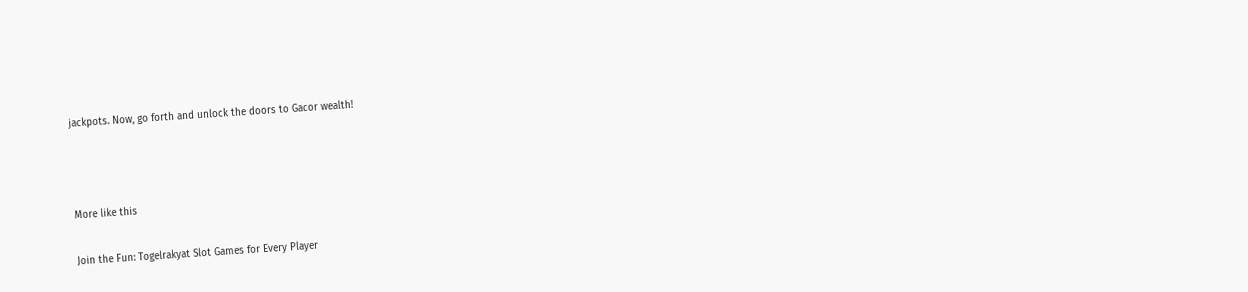jackpots. Now, go forth and unlock the doors to Gacor wealth!



More like this

Join the Fun: Togelrakyat Slot Games for Every Player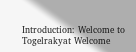Introduction: Welcome to Togelrakyat Welcome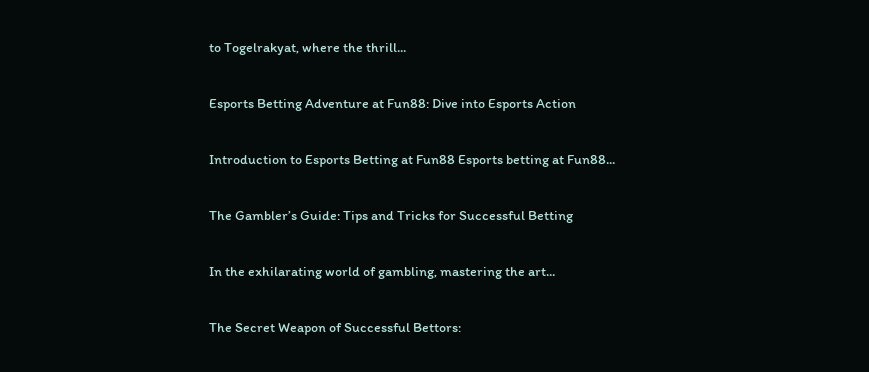to Togelrakyat, where the thrill...

Esports Betting Adventure at Fun88: Dive into Esports Action

Introduction to Esports Betting at Fun88 Esports betting at Fun88...

The Gambler’s Guide: Tips and Tricks for Successful Betting

In the exhilarating world of gambling, mastering the art...

The Secret Weapon of Successful Bettors: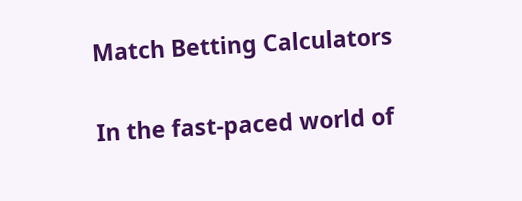Match Betting Calculators

In the fast-paced world of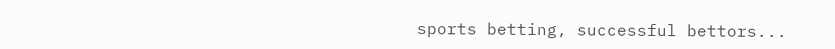sports betting, successful bettors...